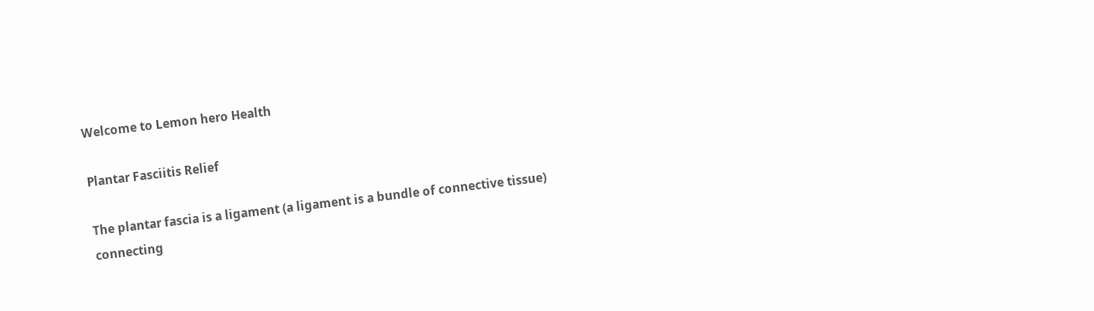Welcome to Lemon hero Health

Plantar Fasciitis Relief

The plantar fascia is a ligament (a ligament is a bundle of connective tissue) connecting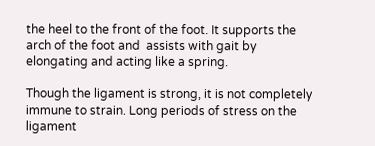the heel to the front of the foot. It supports the arch of the foot and  assists with gait by elongating and acting like a spring.

Though the ligament is strong, it is not completely immune to strain. Long periods of stress on the ligament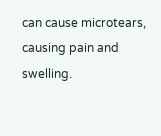can cause microtears, causing pain and swelling.